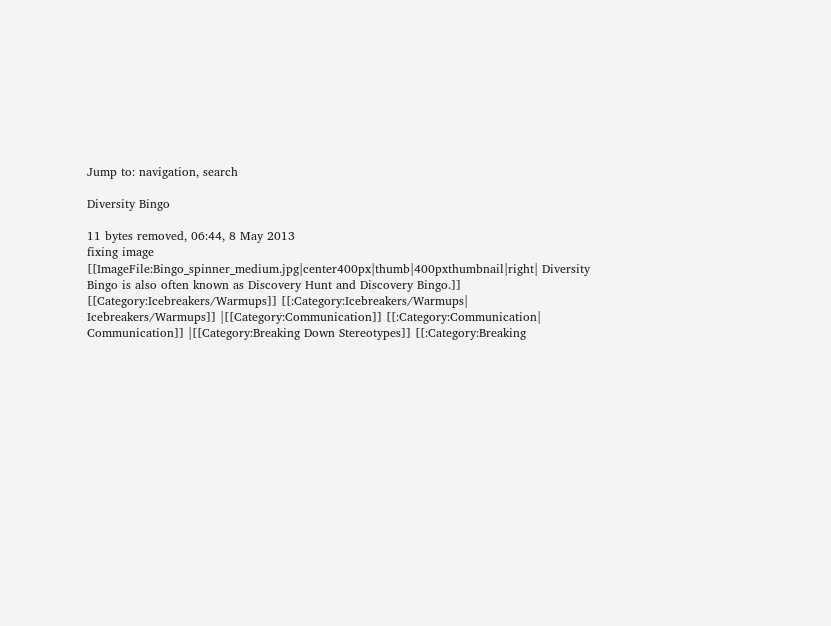Jump to: navigation, search

Diversity Bingo

11 bytes removed, 06:44, 8 May 2013
fixing image
[[ImageFile:Bingo_spinner_medium.jpg|center400px|thumb|400pxthumbnail|right| Diversity Bingo is also often known as Discovery Hunt and Discovery Bingo.]]
[[Category:Icebreakers/Warmups]] [[:Category:Icebreakers/Warmups| Icebreakers/Warmups]] |[[Category:Communication]] [[:Category:Communication| Communication]] |[[Category:Breaking Down Stereotypes]] [[:Category:Breaking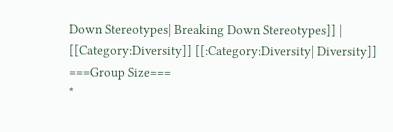Down Stereotypes| Breaking Down Stereotypes]] | [[Category:Diversity]] [[:Category:Diversity| Diversity]]
===Group Size===
*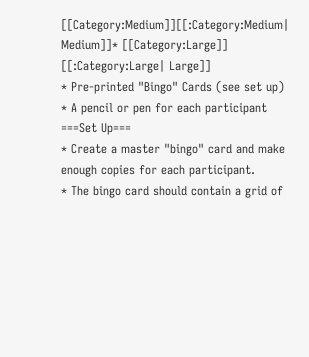[[Category:Medium]][[:Category:Medium| Medium]]* [[Category:Large]] [[:Category:Large| Large]]
* Pre-printed "Bingo" Cards (see set up)
* A pencil or pen for each participant
===Set Up===
* Create a master "bingo" card and make enough copies for each participant.
* The bingo card should contain a grid of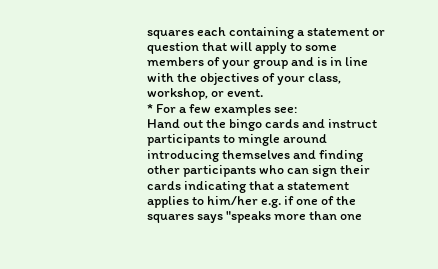squares each containing a statement or question that will apply to some members of your group and is in line with the objectives of your class, workshop, or event.
* For a few examples see:
Hand out the bingo cards and instruct participants to mingle around introducing themselves and finding other participants who can sign their cards indicating that a statement applies to him/her e.g. if one of the squares says "speaks more than one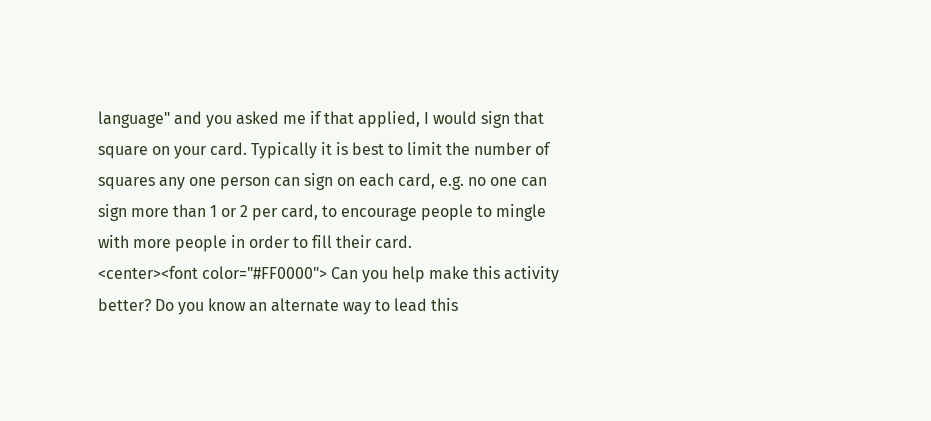language" and you asked me if that applied, I would sign that square on your card. Typically it is best to limit the number of squares any one person can sign on each card, e.g. no one can sign more than 1 or 2 per card, to encourage people to mingle with more people in order to fill their card.
<center><font color="#FF0000"> Can you help make this activity better? Do you know an alternate way to lead this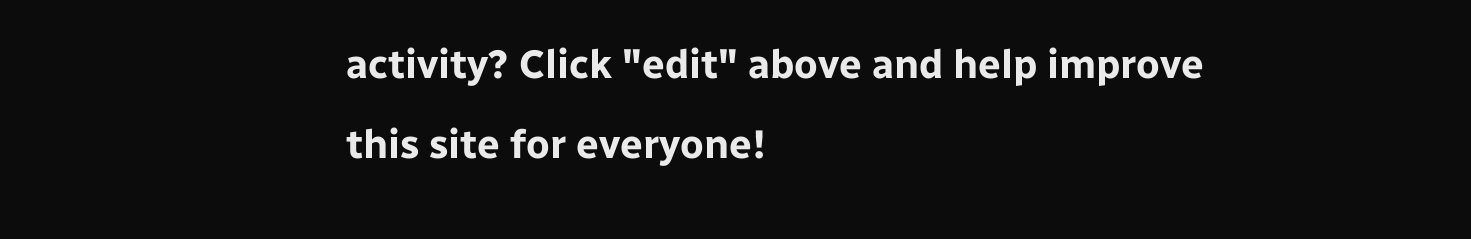activity? Click "edit" above and help improve this site for everyone!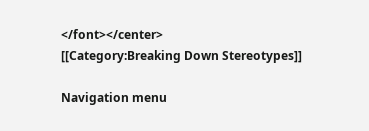</font></center>
[[Category:Breaking Down Stereotypes]]

Navigation menu